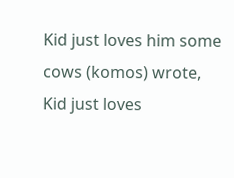Kid just loves him some cows (komos) wrote,
Kid just loves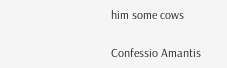him some cows

Confessio Amantis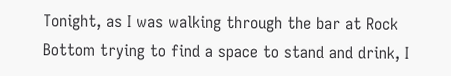Tonight, as I was walking through the bar at Rock Bottom trying to find a space to stand and drink, I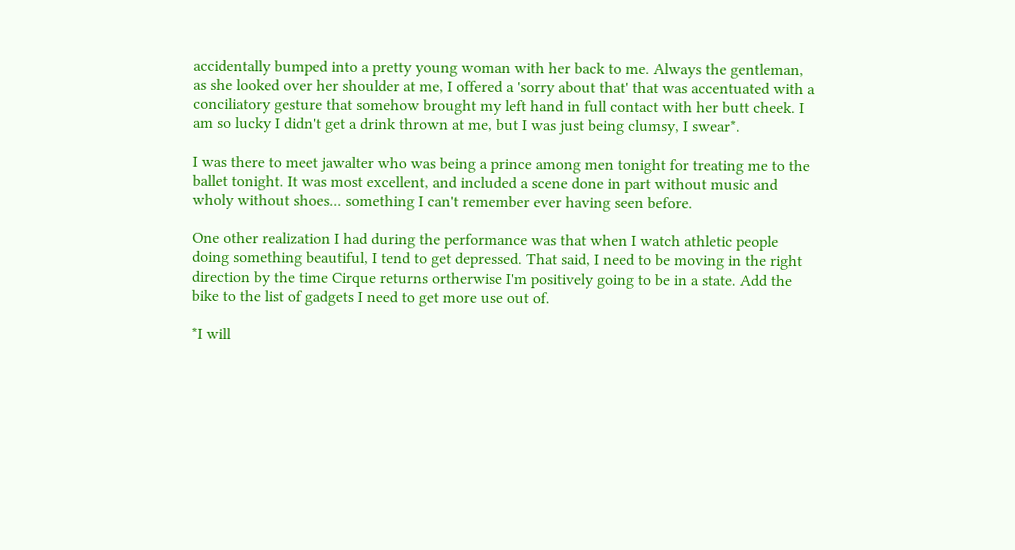accidentally bumped into a pretty young woman with her back to me. Always the gentleman, as she looked over her shoulder at me, I offered a 'sorry about that' that was accentuated with a conciliatory gesture that somehow brought my left hand in full contact with her butt cheek. I am so lucky I didn't get a drink thrown at me, but I was just being clumsy, I swear*.

I was there to meet jawalter who was being a prince among men tonight for treating me to the ballet tonight. It was most excellent, and included a scene done in part without music and wholy without shoes... something I can't remember ever having seen before.

One other realization I had during the performance was that when I watch athletic people doing something beautiful, I tend to get depressed. That said, I need to be moving in the right direction by the time Cirque returns ortherwise I'm positively going to be in a state. Add the bike to the list of gadgets I need to get more use out of.

*I will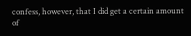confess, however, that I did get a certain amount of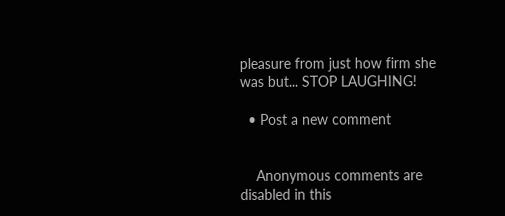pleasure from just how firm she was but... STOP LAUGHING!

  • Post a new comment


    Anonymous comments are disabled in this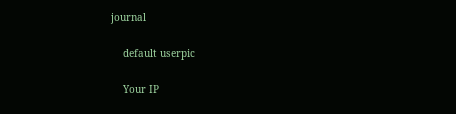journal

    default userpic

    Your IP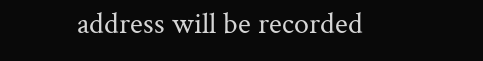address will be recorded